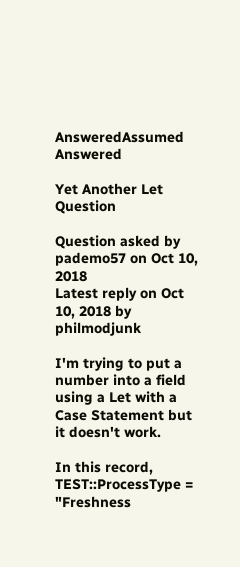AnsweredAssumed Answered

Yet Another Let Question

Question asked by pademo57 on Oct 10, 2018
Latest reply on Oct 10, 2018 by philmodjunk

I'm trying to put a number into a field using a Let with a Case Statement but it doesn't work.

In this record, TEST::ProcessType = "Freshness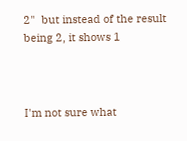2"  but instead of the result being 2, it shows 1



I'm not sure what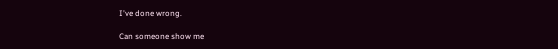I've done wrong.

Can someone show me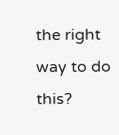the right way to do this?